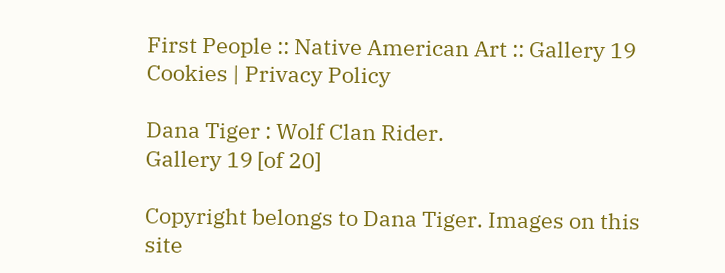First People :: Native American Art :: Gallery 19
Cookies | Privacy Policy

Dana Tiger : Wolf Clan Rider.
Gallery 19 [of 20]

Copyright belongs to Dana Tiger. Images on this site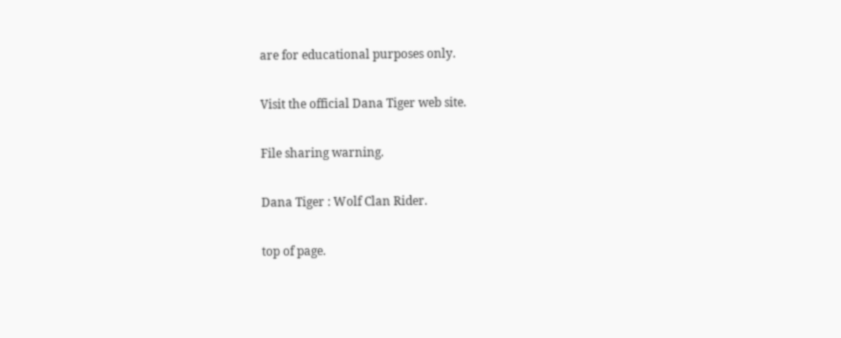are for educational purposes only.

Visit the official Dana Tiger web site.

File sharing warning.

Dana Tiger : Wolf Clan Rider.

top of page.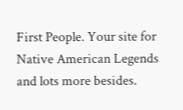First People. Your site for Native American Legends and lots more besides.